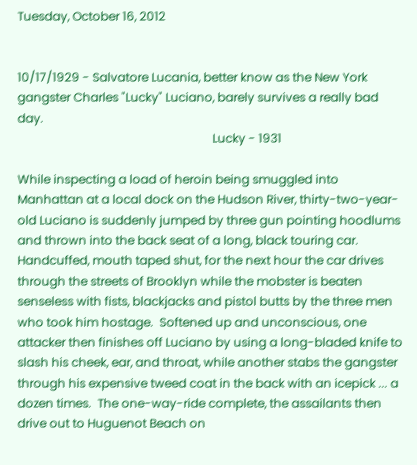Tuesday, October 16, 2012


10/17/1929 - Salvatore Lucania, better know as the New York gangster Charles "Lucky" Luciano, barely survives a really bad day.
                                                                 Lucky - 1931

While inspecting a load of heroin being smuggled into Manhattan at a local dock on the Hudson River, thirty-two-year-old Luciano is suddenly jumped by three gun pointing hoodlums and thrown into the back seat of a long, black touring car.  Handcuffed, mouth taped shut, for the next hour the car drives through the streets of Brooklyn while the mobster is beaten senseless with fists, blackjacks and pistol butts by the three men who took him hostage.  Softened up and unconscious, one attacker then finishes off Luciano by using a long-bladed knife to slash his cheek, ear, and throat, while another stabs the gangster through his expensive tweed coat in the back with an icepick ... a dozen times.  The one-way-ride complete, the assailants then drive out to Huguenot Beach on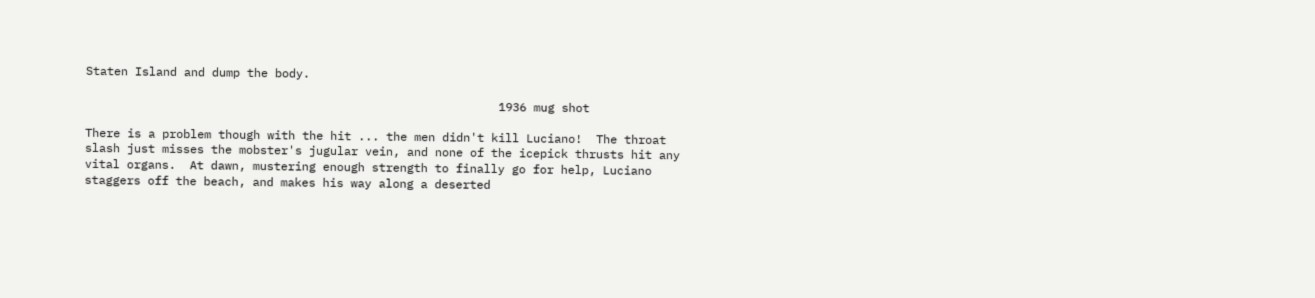Staten Island and dump the body.

                                                           1936 mug shot

There is a problem though with the hit ... the men didn't kill Luciano!  The throat slash just misses the mobster's jugular vein, and none of the icepick thrusts hit any vital organs.  At dawn, mustering enough strength to finally go for help, Luciano staggers off the beach, and makes his way along a deserted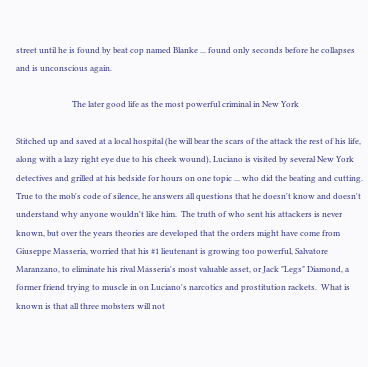street until he is found by beat cop named Blanke ... found only seconds before he collapses and is unconscious again.

                            The later good life as the most powerful criminal in New York

Stitched up and saved at a local hospital (he will bear the scars of the attack the rest of his life, along with a lazy right eye due to his cheek wound), Luciano is visited by several New York detectives and grilled at his bedside for hours on one topic ... who did the beating and cutting.  True to the mob's code of silence, he answers all questions that he doesn't know and doesn't understand why anyone wouldn't like him.  The truth of who sent his attackers is never known, but over the years theories are developed that the orders might have come from Giuseppe Masseria, worried that his #1 lieutenant is growing too powerful, Salvatore Maranzano, to eliminate his rival Masseria's most valuable asset, or Jack "Legs" Diamond, a former friend trying to muscle in on Luciano's narcotics and prostitution rackets.  What is known is that all three mobsters will not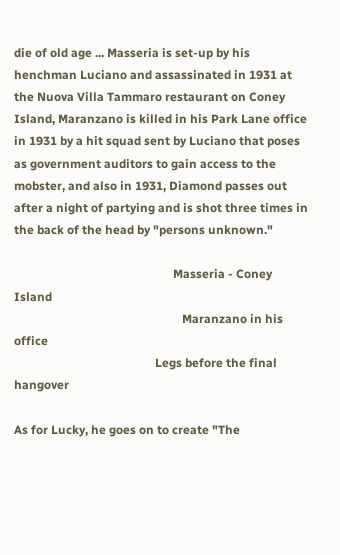die of old age ... Masseria is set-up by his henchman Luciano and assassinated in 1931 at the Nuova Villa Tammaro restaurant on Coney Island, Maranzano is killed in his Park Lane office in 1931 by a hit squad sent by Luciano that poses as government auditors to gain access to the mobster, and also in 1931, Diamond passes out after a night of partying and is shot three times in the back of the head by "persons unknown."

                                                     Masseria - Coney Island
                                                        Maranzano in his office
                                               Legs before the final hangover

As for Lucky, he goes on to create "The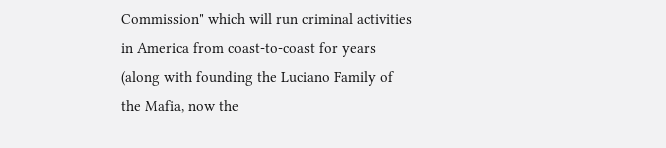Commission" which will run criminal activities in America from coast-to-coast for years (along with founding the Luciano Family of the Mafia, now the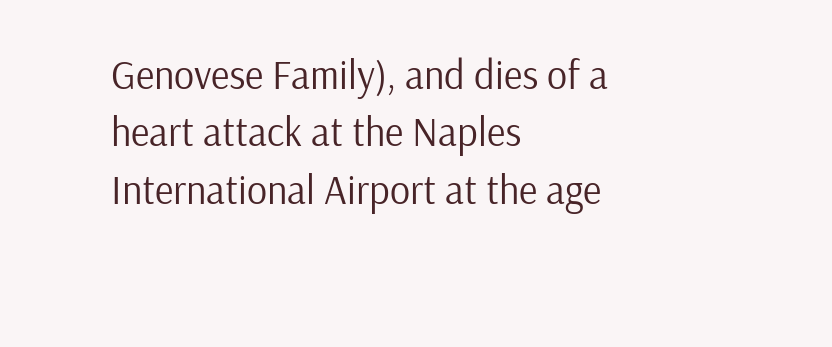Genovese Family), and dies of a heart attack at the Naples International Airport at the age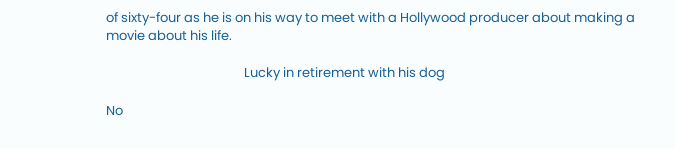of sixty-four as he is on his way to meet with a Hollywood producer about making a movie about his life.

                                              Lucky in retirement with his dog

No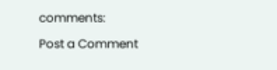comments:

Post a Comment